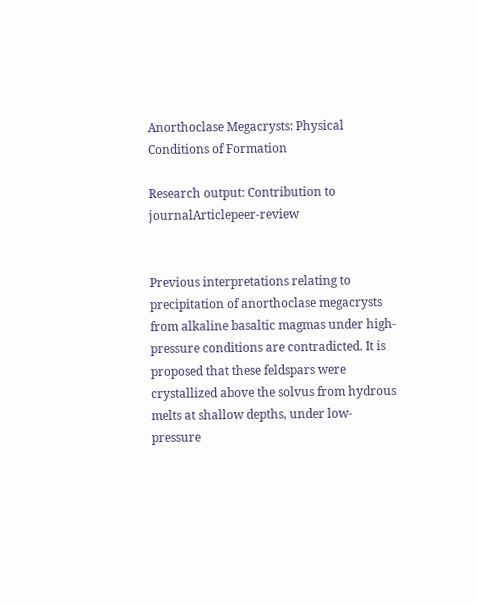Anorthoclase Megacrysts: Physical Conditions of Formation

Research output: Contribution to journalArticlepeer-review


Previous interpretations relating to precipitation of anorthoclase megacrysts from alkaline basaltic magmas under high-pressure conditions are contradicted. It is proposed that these feldspars were crystallized above the solvus from hydrous melts at shallow depths, under low-pressure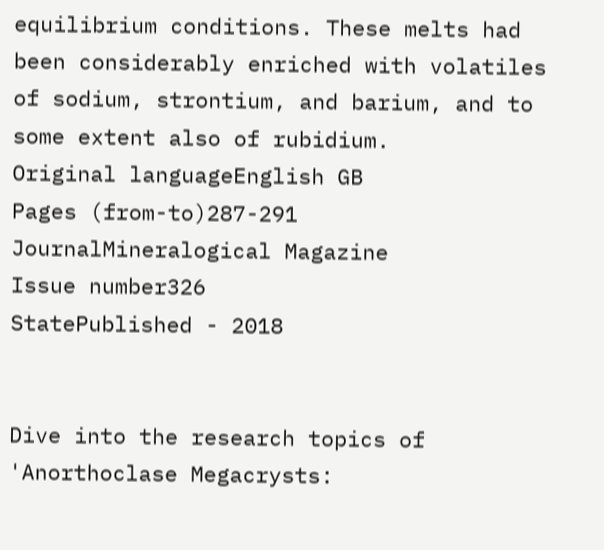equilibrium conditions. These melts had been considerably enriched with volatiles of sodium, strontium, and barium, and to some extent also of rubidium.
Original languageEnglish GB
Pages (from-to)287-291
JournalMineralogical Magazine
Issue number326
StatePublished - 2018


Dive into the research topics of 'Anorthoclase Megacrysts: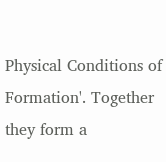Physical Conditions of Formation'. Together they form a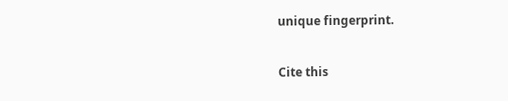unique fingerprint.

Cite this